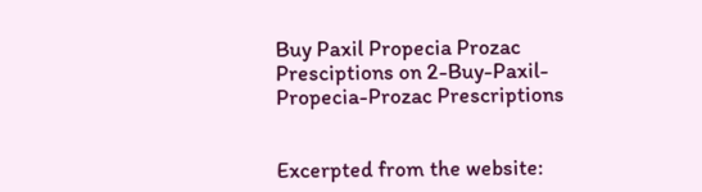Buy Paxil Propecia Prozac Presciptions on 2-Buy-Paxil-Propecia-Prozac Prescriptions


Excerpted from the website: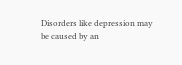Disorders like depression may be caused by an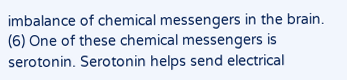imbalance of chemical messengers in the brain. (6) One of these chemical messengers is serotonin. Serotonin helps send electrical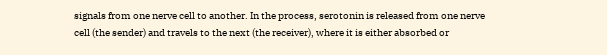signals from one nerve cell to another. In the process, serotonin is released from one nerve cell (the sender) and travels to the next (the receiver), where it is either absorbed or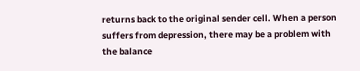returns back to the original sender cell. When a person suffers from depression, there may be a problem with the balance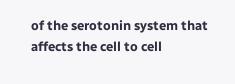of the serotonin system that affects the cell to cell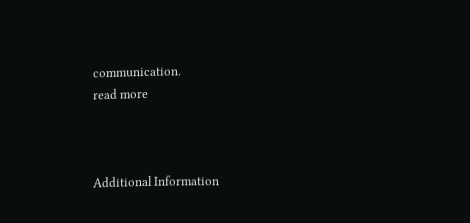communication.
read more



Additional Information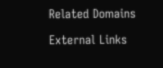Related Domains

External Links